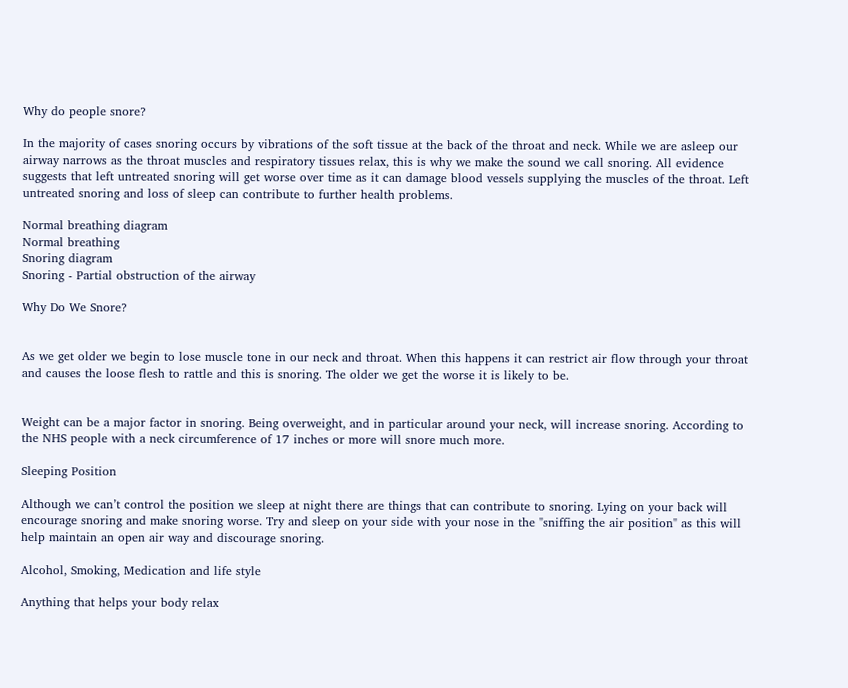Why do people snore?

In the majority of cases snoring occurs by vibrations of the soft tissue at the back of the throat and neck. While we are asleep our airway narrows as the throat muscles and respiratory tissues relax, this is why we make the sound we call snoring. All evidence suggests that left untreated snoring will get worse over time as it can damage blood vessels supplying the muscles of the throat. Left untreated snoring and loss of sleep can contribute to further health problems.

Normal breathing diagram
Normal breathing
Snoring diagram
Snoring - Partial obstruction of the airway

Why Do We Snore?


As we get older we begin to lose muscle tone in our neck and throat. When this happens it can restrict air flow through your throat and causes the loose flesh to rattle and this is snoring. The older we get the worse it is likely to be.


Weight can be a major factor in snoring. Being overweight, and in particular around your neck, will increase snoring. According to the NHS people with a neck circumference of 17 inches or more will snore much more.

Sleeping Position

Although we can’t control the position we sleep at night there are things that can contribute to snoring. Lying on your back will encourage snoring and make snoring worse. Try and sleep on your side with your nose in the "sniffing the air position" as this will help maintain an open air way and discourage snoring.

Alcohol, Smoking, Medication and life style

Anything that helps your body relax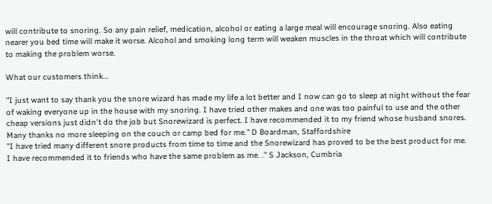will contribute to snoring. So any pain relief, medication, alcohol or eating a large meal will encourage snoring. Also eating nearer you bed time will make it worse. Alcohol and smoking long term will weaken muscles in the throat which will contribute to making the problem worse.

What our customers think...

"I just want to say thank you the snore wizard has made my life a lot better and I now can go to sleep at night without the fear of waking everyone up in the house with my snoring. I have tried other makes and one was too painful to use and the other cheap versions just didn't do the job but Snorewizard is perfect. I have recommended it to my friend whose husband snores. Many thanks no more sleeping on the couch or camp bed for me." D Boardman, Staffordshire
"I have tried many different snore products from time to time and the Snorewizard has proved to be the best product for me. I have recommended it to friends who have the same problem as me. ." S Jackson, Cumbria